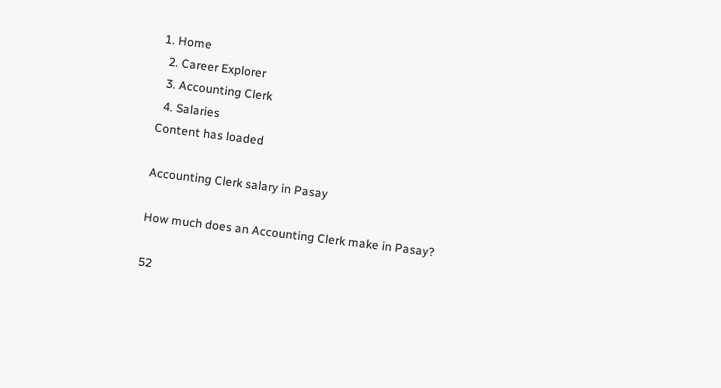1. Home
  2. Career Explorer
  3. Accounting Clerk
  4. Salaries
Content has loaded

Accounting Clerk salary in Pasay

How much does an Accounting Clerk make in Pasay?

52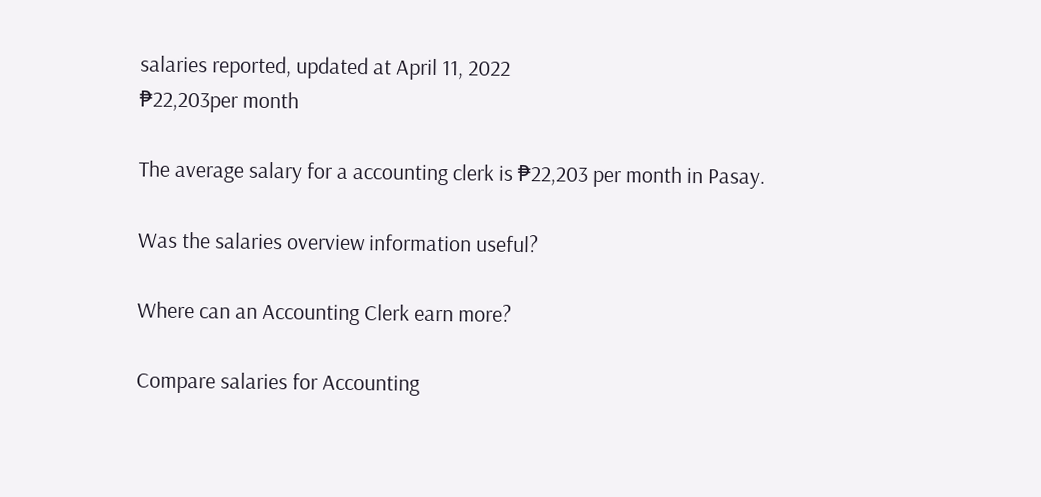salaries reported, updated at April 11, 2022
₱22,203per month

The average salary for a accounting clerk is ₱22,203 per month in Pasay.

Was the salaries overview information useful?

Where can an Accounting Clerk earn more?

Compare salaries for Accounting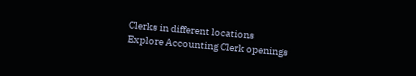Clerks in different locations
Explore Accounting Clerk openings